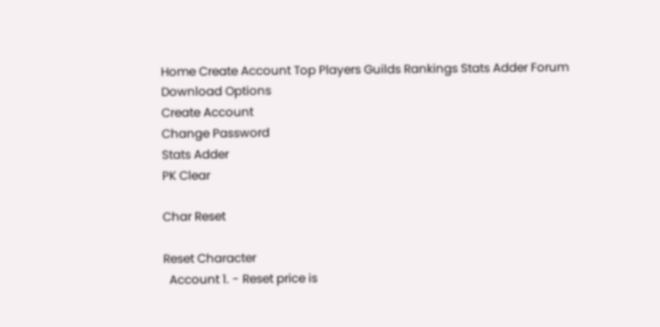Home Create Account Top Players Guilds Rankings Stats Adder Forum Download Options
Create Account
Change Password
Stats Adder
PK Clear

Char Reset

Reset Character
  Account 1. - Reset price is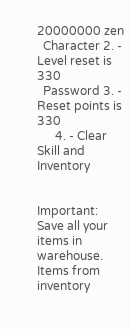20000000 zen
  Character 2. - Level reset is 330
  Password 3. - Reset points is 330
      4. - Clear Skill and Inventory


Important: Save all your items in warehouse. Items from inventory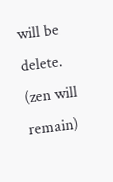will be delete. (zen will remain)